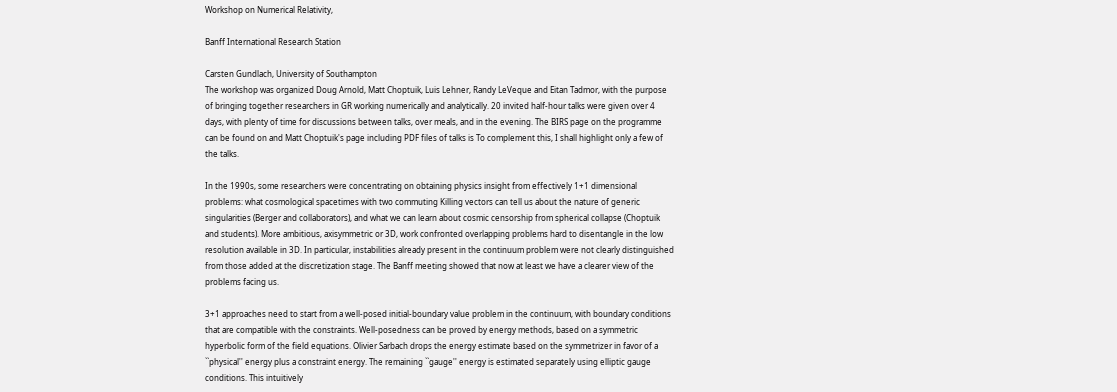Workshop on Numerical Relativity,

Banff International Research Station

Carsten Gundlach, University of Southampton
The workshop was organized Doug Arnold, Matt Choptuik, Luis Lehner, Randy LeVeque and Eitan Tadmor, with the purpose of bringing together researchers in GR working numerically and analytically. 20 invited half-hour talks were given over 4 days, with plenty of time for discussions between talks, over meals, and in the evening. The BIRS page on the programme can be found on and Matt Choptuik's page including PDF files of talks is To complement this, I shall highlight only a few of the talks.

In the 1990s, some researchers were concentrating on obtaining physics insight from effectively 1+1 dimensional problems: what cosmological spacetimes with two commuting Killing vectors can tell us about the nature of generic singularities (Berger and collaborators), and what we can learn about cosmic censorship from spherical collapse (Choptuik and students). More ambitious, axisymmetric or 3D, work confronted overlapping problems hard to disentangle in the low resolution available in 3D. In particular, instabilities already present in the continuum problem were not clearly distinguished from those added at the discretization stage. The Banff meeting showed that now at least we have a clearer view of the problems facing us.

3+1 approaches need to start from a well-posed initial-boundary value problem in the continuum, with boundary conditions that are compatible with the constraints. Well-posedness can be proved by energy methods, based on a symmetric hyperbolic form of the field equations. Olivier Sarbach drops the energy estimate based on the symmetrizer in favor of a ``physical'' energy plus a constraint energy. The remaining ``gauge'' energy is estimated separately using elliptic gauge conditions. This intuitively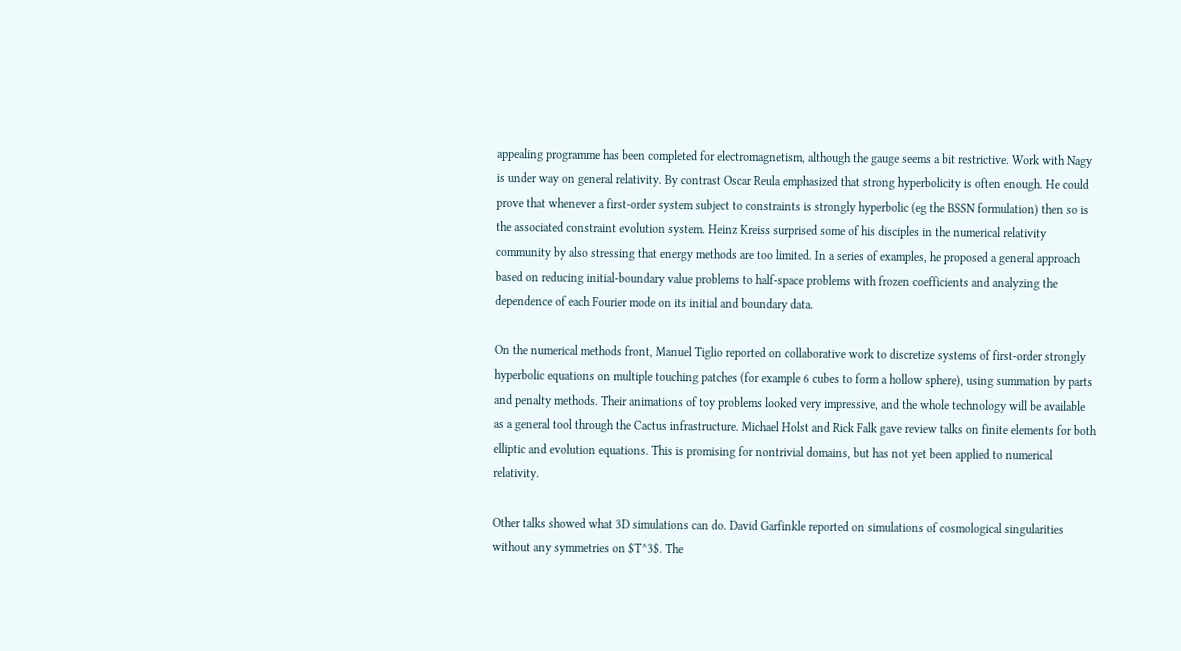appealing programme has been completed for electromagnetism, although the gauge seems a bit restrictive. Work with Nagy is under way on general relativity. By contrast Oscar Reula emphasized that strong hyperbolicity is often enough. He could prove that whenever a first-order system subject to constraints is strongly hyperbolic (eg the BSSN formulation) then so is the associated constraint evolution system. Heinz Kreiss surprised some of his disciples in the numerical relativity community by also stressing that energy methods are too limited. In a series of examples, he proposed a general approach based on reducing initial-boundary value problems to half-space problems with frozen coefficients and analyzing the dependence of each Fourier mode on its initial and boundary data.

On the numerical methods front, Manuel Tiglio reported on collaborative work to discretize systems of first-order strongly hyperbolic equations on multiple touching patches (for example 6 cubes to form a hollow sphere), using summation by parts and penalty methods. Their animations of toy problems looked very impressive, and the whole technology will be available as a general tool through the Cactus infrastructure. Michael Holst and Rick Falk gave review talks on finite elements for both elliptic and evolution equations. This is promising for nontrivial domains, but has not yet been applied to numerical relativity.

Other talks showed what 3D simulations can do. David Garfinkle reported on simulations of cosmological singularities without any symmetries on $T^3$. The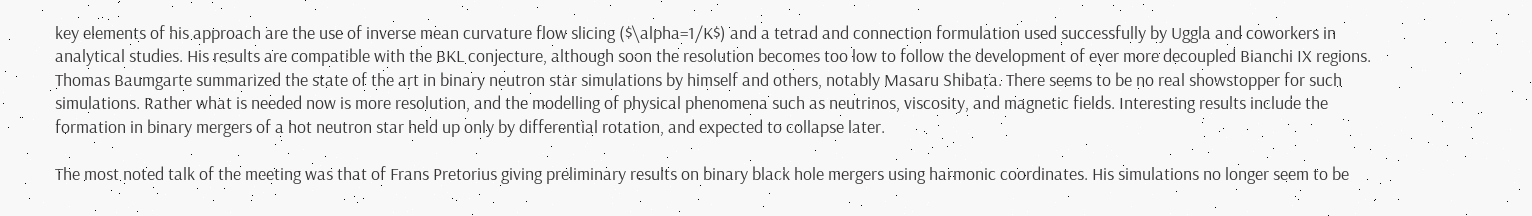key elements of his approach are the use of inverse mean curvature flow slicing ($\alpha=1/K$) and a tetrad and connection formulation used successfully by Uggla and coworkers in analytical studies. His results are compatible with the BKL conjecture, although soon the resolution becomes too low to follow the development of ever more decoupled Bianchi IX regions. Thomas Baumgarte summarized the state of the art in binary neutron star simulations by himself and others, notably Masaru Shibata. There seems to be no real showstopper for such simulations. Rather what is needed now is more resolution, and the modelling of physical phenomena such as neutrinos, viscosity, and magnetic fields. Interesting results include the formation in binary mergers of a hot neutron star held up only by differential rotation, and expected to collapse later.

The most noted talk of the meeting was that of Frans Pretorius giving preliminary results on binary black hole mergers using harmonic coordinates. His simulations no longer seem to be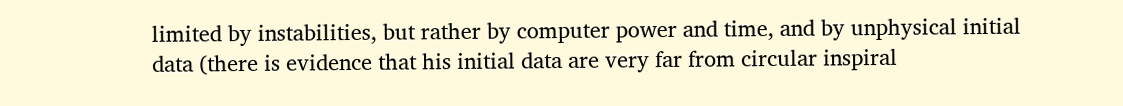limited by instabilities, but rather by computer power and time, and by unphysical initial data (there is evidence that his initial data are very far from circular inspiral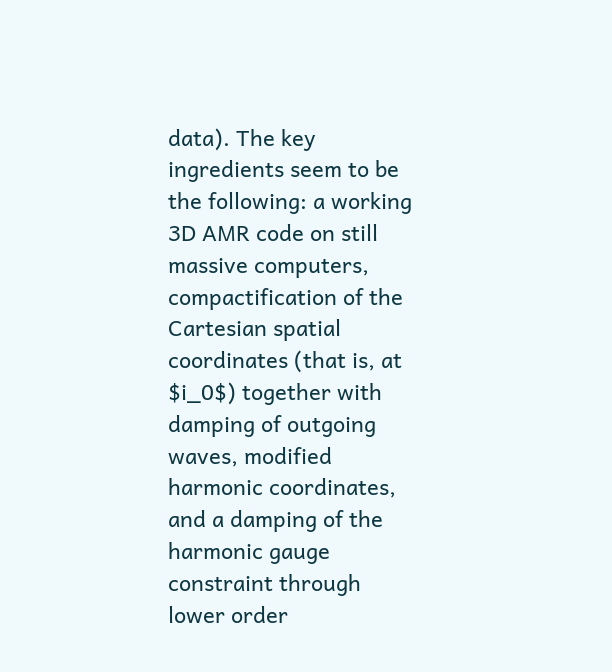data). The key ingredients seem to be the following: a working 3D AMR code on still massive computers, compactification of the Cartesian spatial coordinates (that is, at $i_0$) together with damping of outgoing waves, modified harmonic coordinates, and a damping of the harmonic gauge constraint through lower order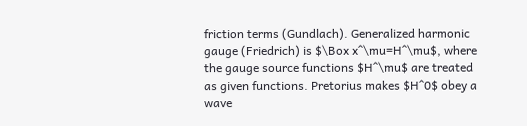friction terms (Gundlach). Generalized harmonic gauge (Friedrich) is $\Box x^\mu=H^\mu$, where the gauge source functions $H^\mu$ are treated as given functions. Pretorius makes $H^0$ obey a wave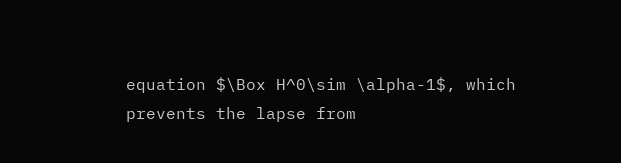equation $\Box H^0\sim \alpha-1$, which prevents the lapse from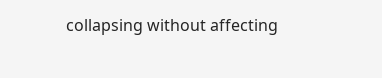collapsing without affecting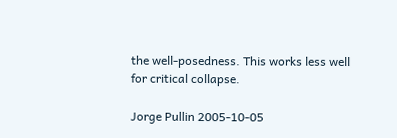the well-posedness. This works less well for critical collapse.

Jorge Pullin 2005-10-05